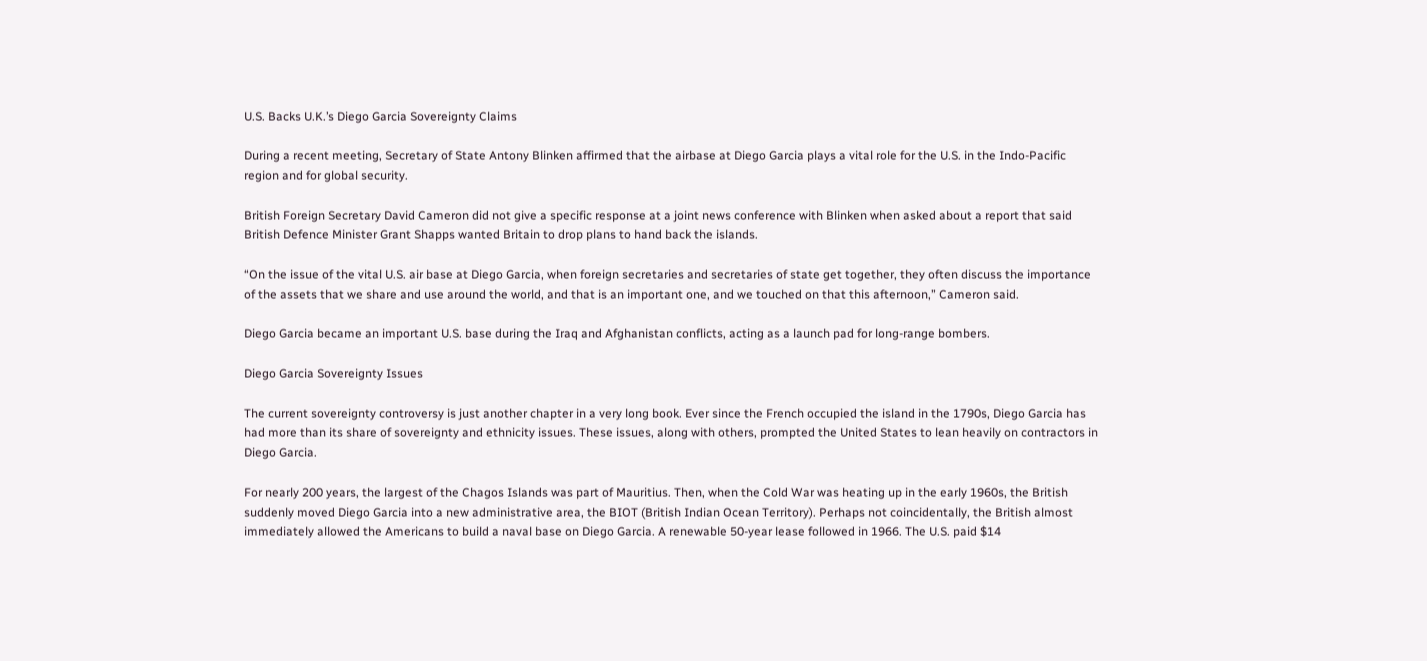U.S. Backs U.K.’s Diego Garcia Sovereignty Claims

During a recent meeting, Secretary of State Antony Blinken affirmed that the airbase at Diego Garcia plays a vital role for the U.S. in the Indo-Pacific region and for global security.

British Foreign Secretary David Cameron did not give a specific response at a joint news conference with Blinken when asked about a report that said British Defence Minister Grant Shapps wanted Britain to drop plans to hand back the islands.

“On the issue of the vital U.S. air base at Diego Garcia, when foreign secretaries and secretaries of state get together, they often discuss the importance of the assets that we share and use around the world, and that is an important one, and we touched on that this afternoon,” Cameron said.

Diego Garcia became an important U.S. base during the Iraq and Afghanistan conflicts, acting as a launch pad for long-range bombers.

Diego Garcia Sovereignty Issues

The current sovereignty controversy is just another chapter in a very long book. Ever since the French occupied the island in the 1790s, Diego Garcia has had more than its share of sovereignty and ethnicity issues. These issues, along with others, prompted the United States to lean heavily on contractors in Diego Garcia.

For nearly 200 years, the largest of the Chagos Islands was part of Mauritius. Then, when the Cold War was heating up in the early 1960s, the British suddenly moved Diego Garcia into a new administrative area, the BIOT (British Indian Ocean Territory). Perhaps not coincidentally, the British almost immediately allowed the Americans to build a naval base on Diego Garcia. A renewable 50-year lease followed in 1966. The U.S. paid $14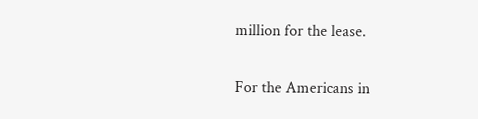million for the lease.

For the Americans in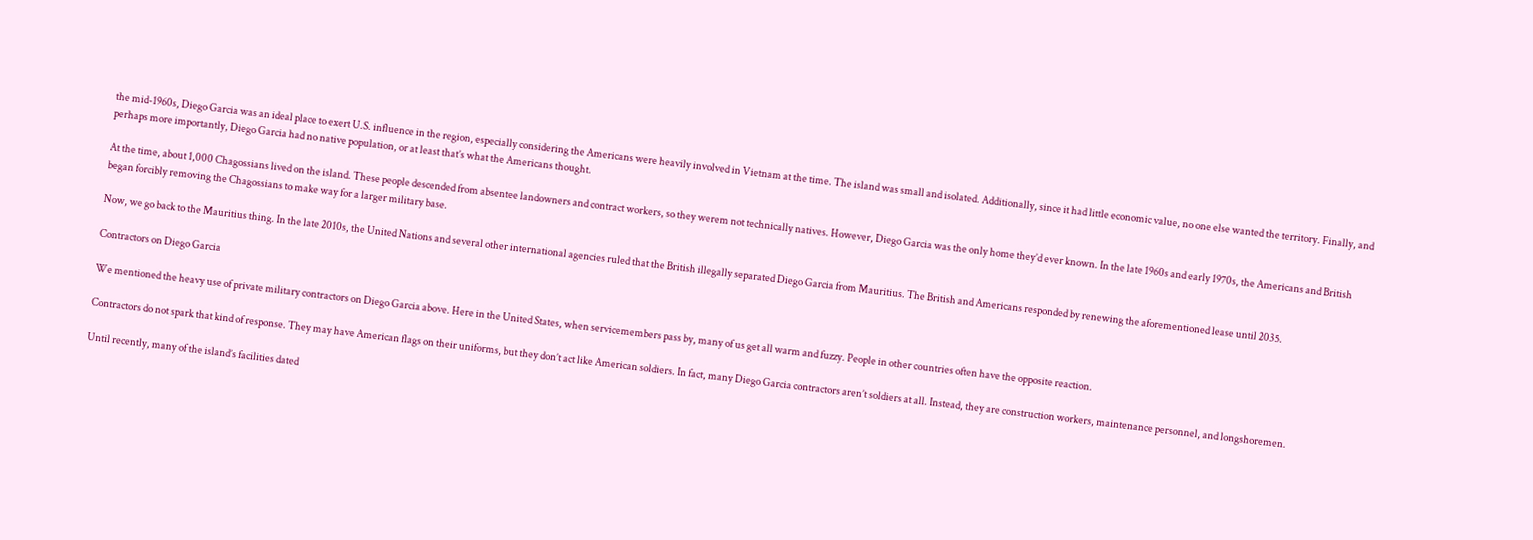the mid-1960s, Diego Garcia was an ideal place to exert U.S. influence in the region, especially considering the Americans were heavily involved in Vietnam at the time. The island was small and isolated. Additionally, since it had little economic value, no one else wanted the territory. Finally, and perhaps more importantly, Diego Garcia had no native population, or at least that’s what the Americans thought.

At the time, about 1,000 Chagossians lived on the island. These people descended from absentee landowners and contract workers, so they werem not technically natives. However, Diego Garcia was the only home they’d ever known. In the late 1960s and early 1970s, the Americans and British began forcibly removing the Chagossians to make way for a larger military base.

Now, we go back to the Mauritius thing. In the late 2010s, the United Nations and several other international agencies ruled that the British illegally separated Diego Garcia from Mauritius. The British and Americans responded by renewing the aforementioned lease until 2035.

Contractors on Diego Garcia

We mentioned the heavy use of private military contractors on Diego Garcia above. Here in the United States, when servicemembers pass by, many of us get all warm and fuzzy. People in other countries often have the opposite reaction.

Contractors do not spark that kind of response. They may have American flags on their uniforms, but they don’t act like American soldiers. In fact, many Diego Garcia contractors aren’t soldiers at all. Instead, they are construction workers, maintenance personnel, and longshoremen.

Until recently, many of the island’s facilities dated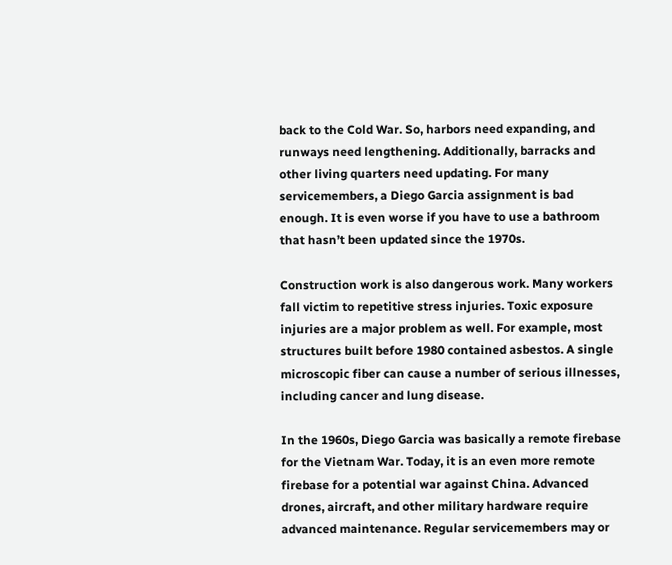back to the Cold War. So, harbors need expanding, and runways need lengthening. Additionally, barracks and other living quarters need updating. For many servicemembers, a Diego Garcia assignment is bad enough. It is even worse if you have to use a bathroom that hasn’t been updated since the 1970s.

Construction work is also dangerous work. Many workers fall victim to repetitive stress injuries. Toxic exposure injuries are a major problem as well. For example, most structures built before 1980 contained asbestos. A single microscopic fiber can cause a number of serious illnesses, including cancer and lung disease.

In the 1960s, Diego Garcia was basically a remote firebase for the Vietnam War. Today, it is an even more remote firebase for a potential war against China. Advanced drones, aircraft, and other military hardware require advanced maintenance. Regular servicemembers may or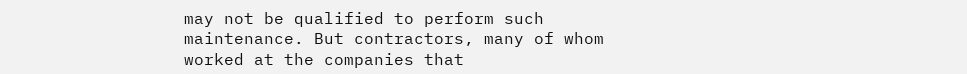may not be qualified to perform such maintenance. But contractors, many of whom worked at the companies that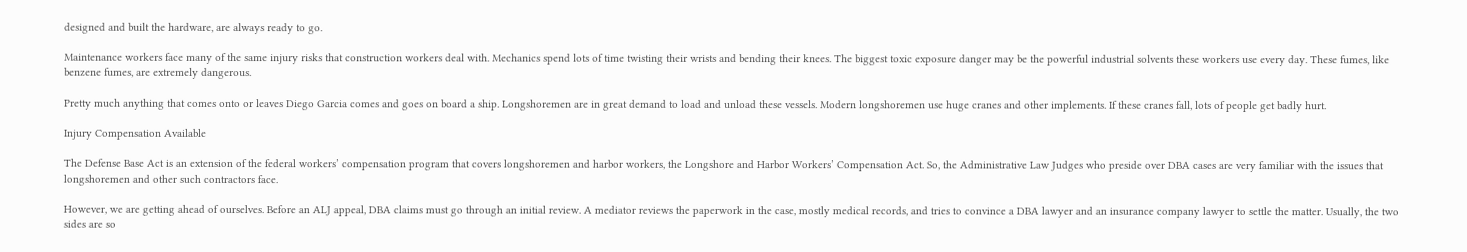designed and built the hardware, are always ready to go.

Maintenance workers face many of the same injury risks that construction workers deal with. Mechanics spend lots of time twisting their wrists and bending their knees. The biggest toxic exposure danger may be the powerful industrial solvents these workers use every day. These fumes, like benzene fumes, are extremely dangerous.

Pretty much anything that comes onto or leaves Diego Garcia comes and goes on board a ship. Longshoremen are in great demand to load and unload these vessels. Modern longshoremen use huge cranes and other implements. If these cranes fall, lots of people get badly hurt.

Injury Compensation Available

The Defense Base Act is an extension of the federal workers’ compensation program that covers longshoremen and harbor workers, the Longshore and Harbor Workers’ Compensation Act. So, the Administrative Law Judges who preside over DBA cases are very familiar with the issues that longshoremen and other such contractors face.

However, we are getting ahead of ourselves. Before an ALJ appeal, DBA claims must go through an initial review. A mediator reviews the paperwork in the case, mostly medical records, and tries to convince a DBA lawyer and an insurance company lawyer to settle the matter. Usually, the two sides are so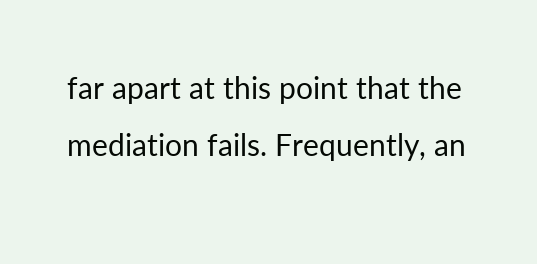far apart at this point that the mediation fails. Frequently, an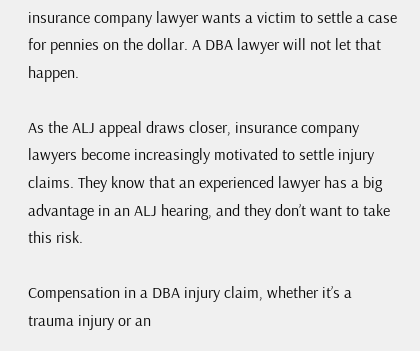insurance company lawyer wants a victim to settle a case for pennies on the dollar. A DBA lawyer will not let that happen.

As the ALJ appeal draws closer, insurance company lawyers become increasingly motivated to settle injury claims. They know that an experienced lawyer has a big advantage in an ALJ hearing, and they don’t want to take this risk.

Compensation in a DBA injury claim, whether it’s a trauma injury or an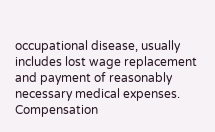occupational disease, usually includes lost wage replacement and payment of reasonably necessary medical expenses. Compensation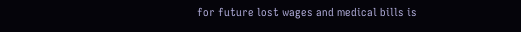for future lost wages and medical bills is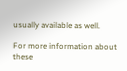usually available as well.

For more information about these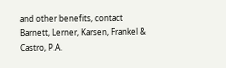and other benefits, contact Barnett, Lerner, Karsen, Frankel & Castro, P.A.